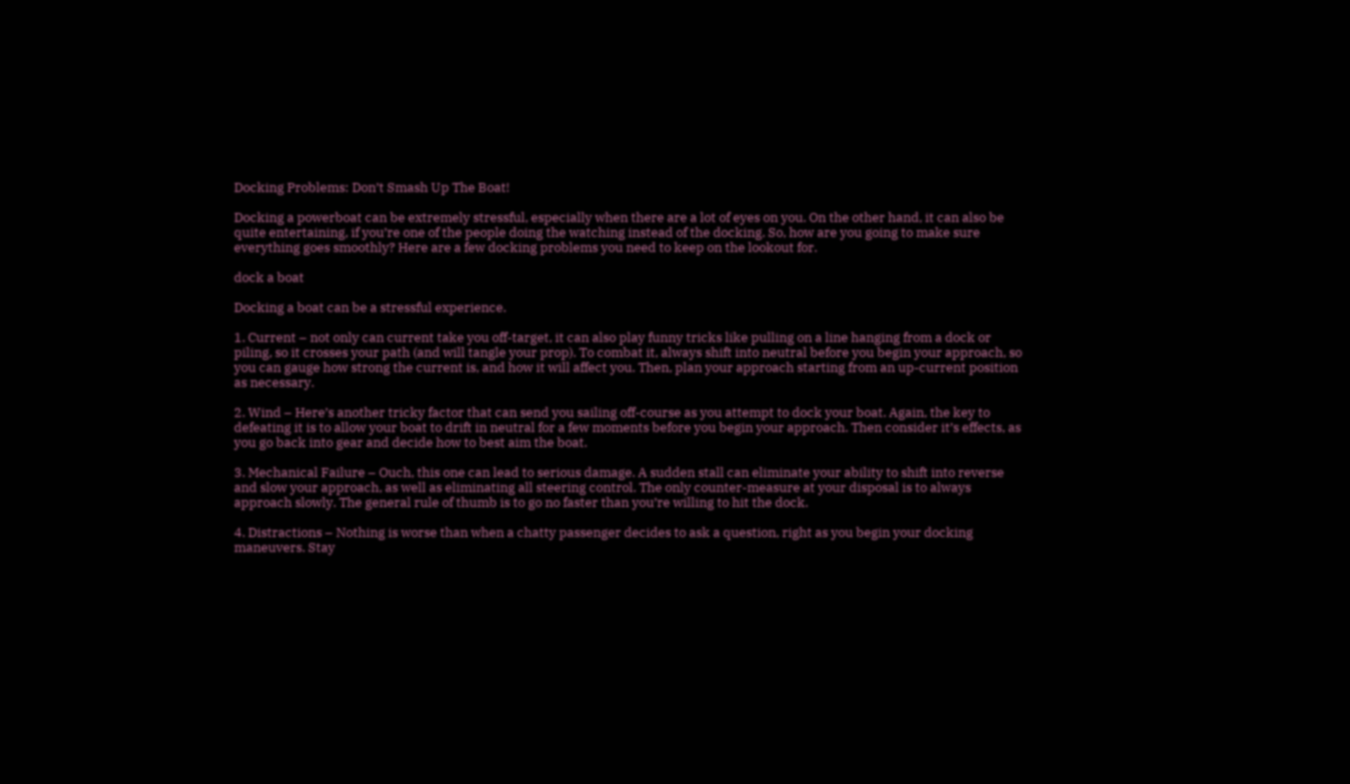Docking Problems: Don’t Smash Up The Boat!

Docking a powerboat can be extremely stressful, especially when there are a lot of eyes on you. On the other hand, it can also be quite entertaining, if you’re one of the people doing the watching instead of the docking. So, how are you going to make sure everything goes smoothly? Here are a few docking problems you need to keep on the lookout for.

dock a boat

Docking a boat can be a stressful experience.

1. Current – not only can current take you off-target, it can also play funny tricks like pulling on a line hanging from a dock or piling, so it crosses your path (and will tangle your prop). To combat it, always shift into neutral before you begin your approach, so you can gauge how strong the current is, and how it will affect you. Then, plan your approach starting from an up-current position as necessary.

2. Wind – Here’s another tricky factor that can send you sailing off-course as you attempt to dock your boat. Again, the key to defeating it is to allow your boat to drift in neutral for a few moments before you begin your approach. Then consider it’s effects, as you go back into gear and decide how to best aim the boat.

3. Mechanical Failure – Ouch, this one can lead to serious damage. A sudden stall can eliminate your ability to shift into reverse and slow your approach, as well as eliminating all steering control. The only counter-measure at your disposal is to always approach slowly. The general rule of thumb is to go no faster than you’re willing to hit the dock.

4. Distractions – Nothing is worse than when a chatty passenger decides to ask a question, right as you begin your docking maneuvers. Stay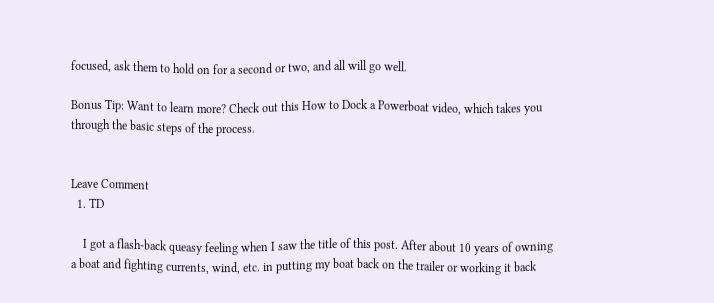focused, ask them to hold on for a second or two, and all will go well.

Bonus Tip: Want to learn more? Check out this How to Dock a Powerboat video, which takes you through the basic steps of the process.


Leave Comment
  1. TD

    I got a flash-back queasy feeling when I saw the title of this post. After about 10 years of owning a boat and fighting currents, wind, etc. in putting my boat back on the trailer or working it back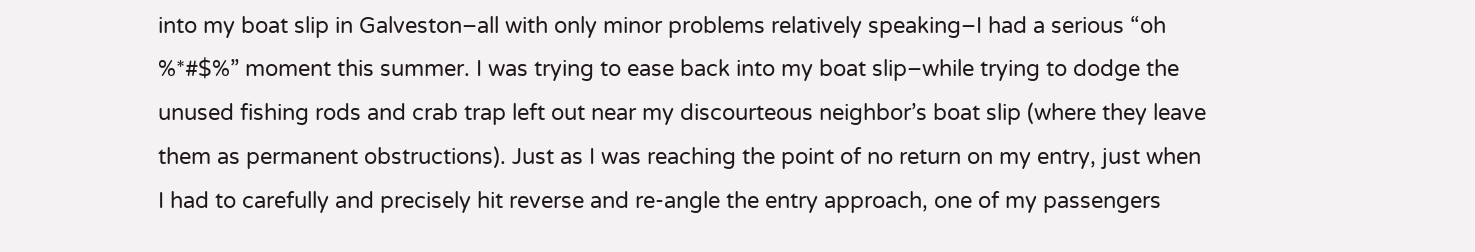into my boat slip in Galveston–all with only minor problems relatively speaking–I had a serious “oh %*#$%” moment this summer. I was trying to ease back into my boat slip–while trying to dodge the unused fishing rods and crab trap left out near my discourteous neighbor’s boat slip (where they leave them as permanent obstructions). Just as I was reaching the point of no return on my entry, just when I had to carefully and precisely hit reverse and re-angle the entry approach, one of my passengers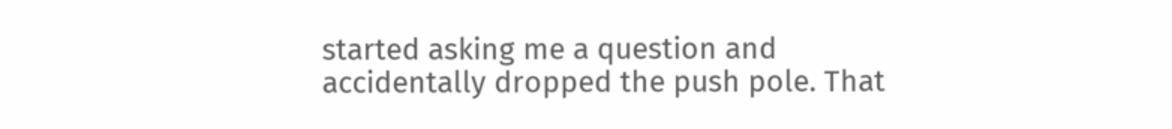started asking me a question and accidentally dropped the push pole. That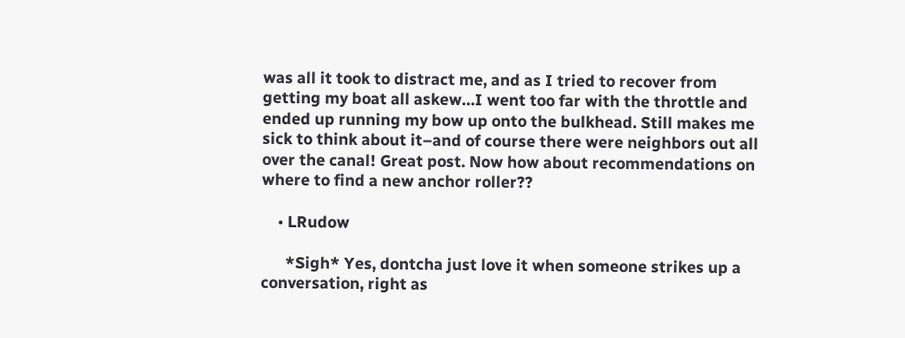was all it took to distract me, and as I tried to recover from getting my boat all askew…I went too far with the throttle and ended up running my bow up onto the bulkhead. Still makes me sick to think about it–and of course there were neighbors out all over the canal! Great post. Now how about recommendations on where to find a new anchor roller??

    • LRudow

      *Sigh* Yes, dontcha just love it when someone strikes up a conversation, right as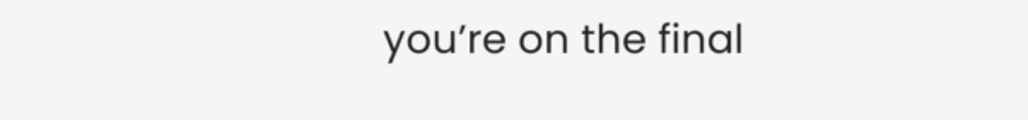you’re on the final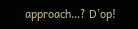approach…? D’op!